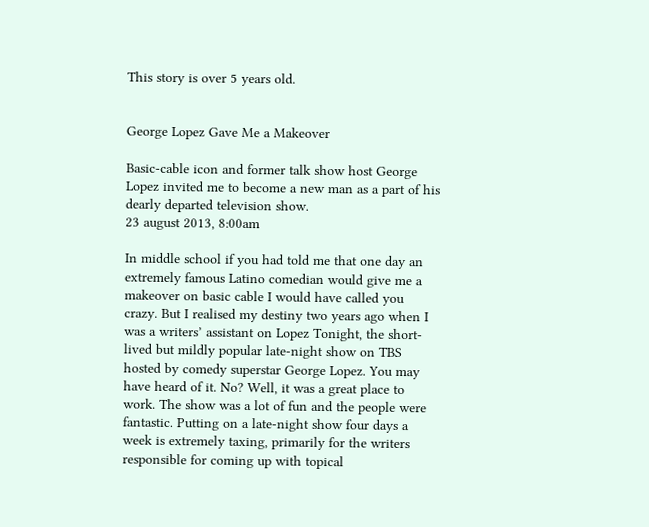This story is over 5 years old.


George Lopez Gave Me a Makeover

Basic-cable icon and former talk show host George Lopez invited me to become a new man as a part of his dearly departed television show.
23 august 2013, 8:00am

In middle school if you had told me that one day an extremely famous Latino comedian would give me a makeover on basic cable I would have called you crazy. But I realised my destiny two years ago when I was a writers’ assistant on Lopez Tonight, the short-lived but mildly popular late-night show on TBS hosted by comedy superstar George Lopez. You may have heard of it. No? Well, it was a great place to work. The show was a lot of fun and the people were fantastic. Putting on a late-night show four days a week is extremely taxing, primarily for the writers responsible for coming up with topical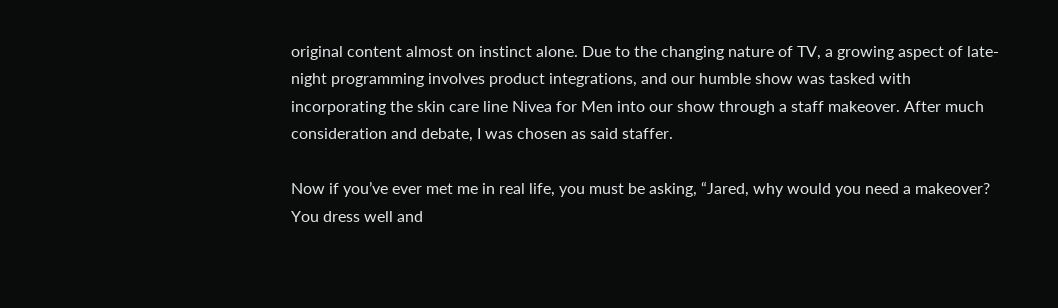original content almost on instinct alone. Due to the changing nature of TV, a growing aspect of late-night programming involves product integrations, and our humble show was tasked with incorporating the skin care line Nivea for Men into our show through a staff makeover. After much consideration and debate, I was chosen as said staffer.

Now if you’ve ever met me in real life, you must be asking, “Jared, why would you need a makeover? You dress well and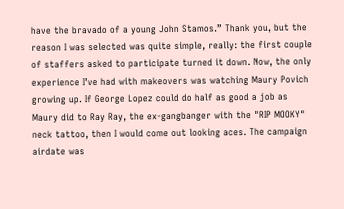have the bravado of a young John Stamos.” Thank you, but the reason I was selected was quite simple, really: the first couple of staffers asked to participate turned it down. Now, the only experience I’ve had with makeovers was watching Maury Povich growing up. If George Lopez could do half as good a job as Maury did to Ray Ray, the ex-gangbanger with the "RIP MOOKY" neck tattoo, then I would come out looking aces. The campaign airdate was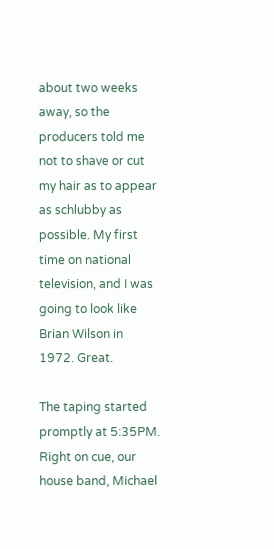about two weeks away, so the producers told me not to shave or cut my hair as to appear as schlubby as possible. My first time on national television, and I was going to look like Brian Wilson in 1972. Great.

The taping started promptly at 5:35PM. Right on cue, our house band, Michael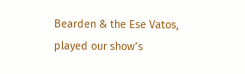Bearden & the Ese Vatos, played our show’s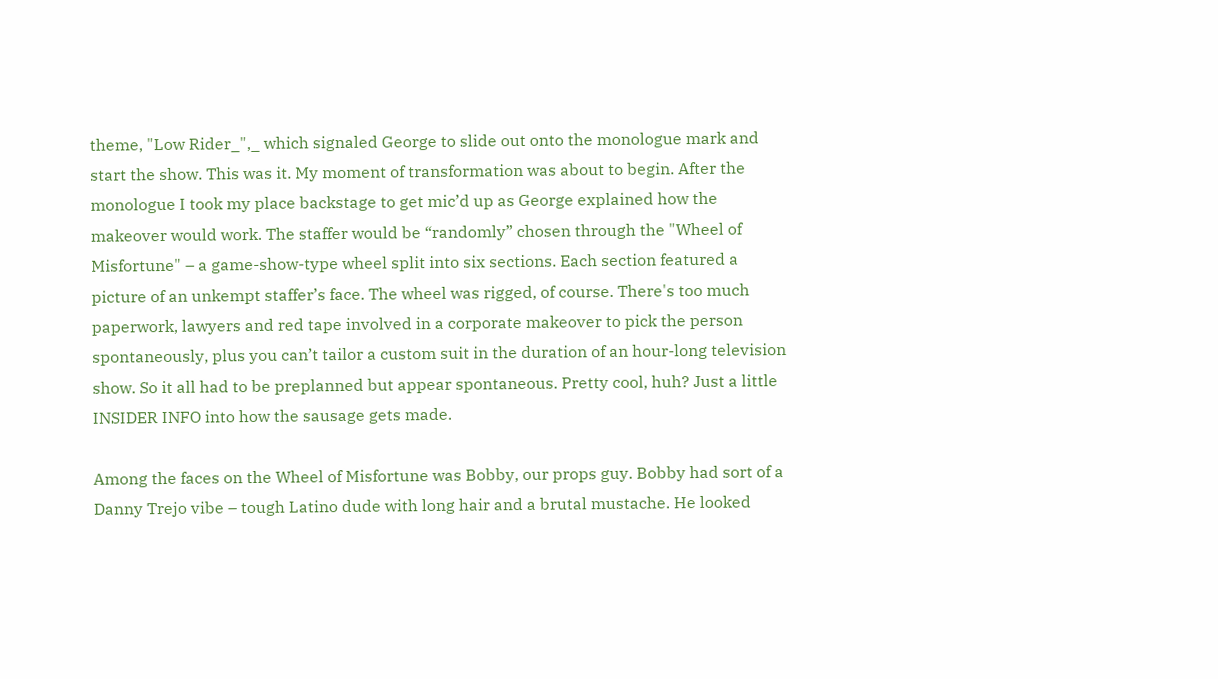theme, "Low Rider_",_ which signaled George to slide out onto the monologue mark and start the show. This was it. My moment of transformation was about to begin. After the monologue I took my place backstage to get mic’d up as George explained how the makeover would work. The staffer would be “randomly” chosen through the "Wheel of Misfortune" – a game-show-type wheel split into six sections. Each section featured a picture of an unkempt staffer’s face. The wheel was rigged, of course. There's too much paperwork, lawyers and red tape involved in a corporate makeover to pick the person spontaneously, plus you can’t tailor a custom suit in the duration of an hour-long television show. So it all had to be preplanned but appear spontaneous. Pretty cool, huh? Just a little INSIDER INFO into how the sausage gets made.

Among the faces on the Wheel of Misfortune was Bobby, our props guy. Bobby had sort of a Danny Trejo vibe – tough Latino dude with long hair and a brutal mustache. He looked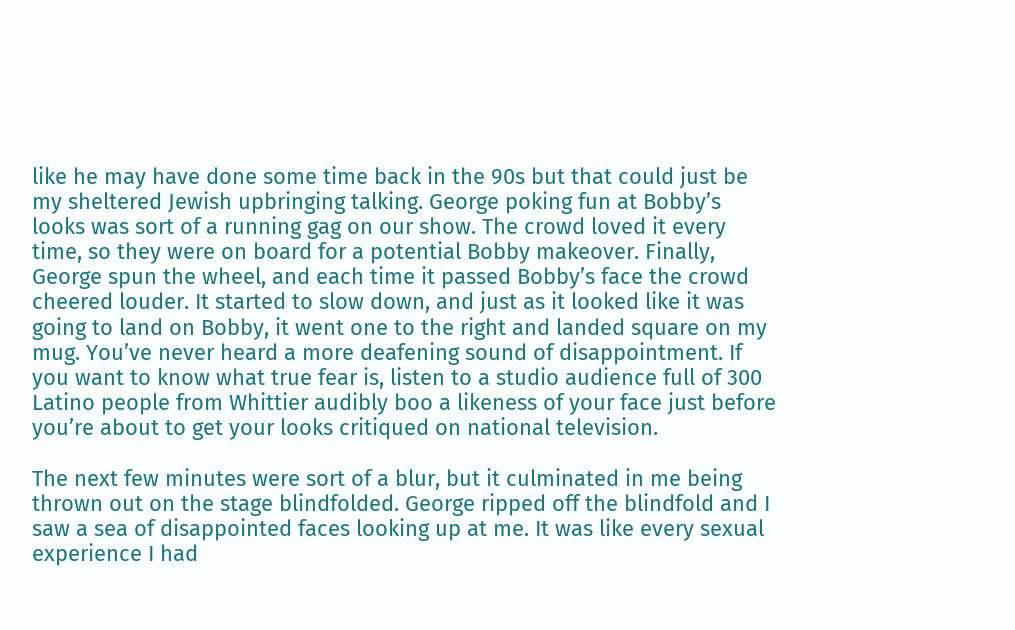like he may have done some time back in the 90s but that could just be my sheltered Jewish upbringing talking. George poking fun at Bobby’s looks was sort of a running gag on our show. The crowd loved it every time, so they were on board for a potential Bobby makeover. Finally, George spun the wheel, and each time it passed Bobby’s face the crowd cheered louder. It started to slow down, and just as it looked like it was going to land on Bobby, it went one to the right and landed square on my mug. You’ve never heard a more deafening sound of disappointment. If you want to know what true fear is, listen to a studio audience full of 300 Latino people from Whittier audibly boo a likeness of your face just before you’re about to get your looks critiqued on national television.

The next few minutes were sort of a blur, but it culminated in me being thrown out on the stage blindfolded. George ripped off the blindfold and I saw a sea of disappointed faces looking up at me. It was like every sexual experience I had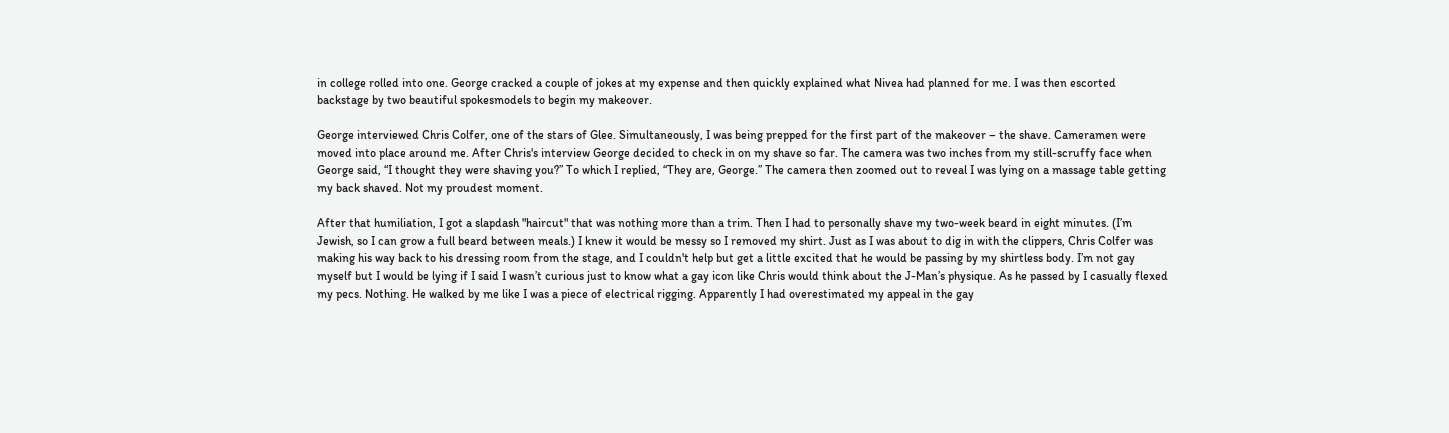in college rolled into one. George cracked a couple of jokes at my expense and then quickly explained what Nivea had planned for me. I was then escorted backstage by two beautiful spokesmodels to begin my makeover.

George interviewed Chris Colfer, one of the stars of Glee. Simultaneously, I was being prepped for the first part of the makeover – the shave. Cameramen were moved into place around me. After Chris's interview George decided to check in on my shave so far. The camera was two inches from my still-scruffy face when George said, “I thought they were shaving you?” To which I replied, “They are, George.” The camera then zoomed out to reveal I was lying on a massage table getting my back shaved. Not my proudest moment.

After that humiliation, I got a slapdash "haircut" that was nothing more than a trim. Then I had to personally shave my two-week beard in eight minutes. (I’m Jewish, so I can grow a full beard between meals.) I knew it would be messy so I removed my shirt. Just as I was about to dig in with the clippers, Chris Colfer was making his way back to his dressing room from the stage, and I couldn't help but get a little excited that he would be passing by my shirtless body. I’m not gay myself but I would be lying if I said I wasn’t curious just to know what a gay icon like Chris would think about the J-Man’s physique. As he passed by I casually flexed my pecs. Nothing. He walked by me like I was a piece of electrical rigging. Apparently I had overestimated my appeal in the gay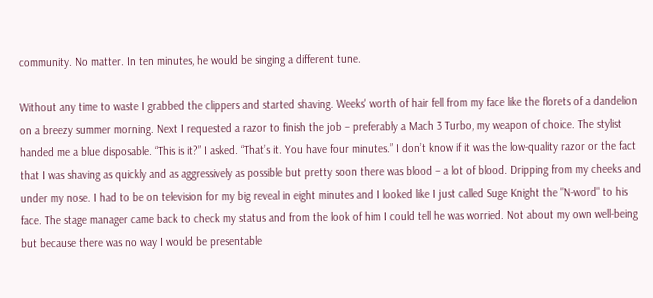community. No matter. In ten minutes, he would be singing a different tune.

Without any time to waste I grabbed the clippers and started shaving. Weeks' worth of hair fell from my face like the florets of a dandelion on a breezy summer morning. Next I requested a razor to finish the job – preferably a Mach 3 Turbo, my weapon of choice. The stylist handed me a blue disposable. “This is it?” I asked. “That’s it. You have four minutes.” I don’t know if it was the low-quality razor or the fact that I was shaving as quickly and as aggressively as possible but pretty soon there was blood – a lot of blood. Dripping from my cheeks and under my nose. I had to be on television for my big reveal in eight minutes and I looked like I just called Suge Knight the "N-word" to his face. The stage manager came back to check my status and from the look of him I could tell he was worried. Not about my own well-being but because there was no way I would be presentable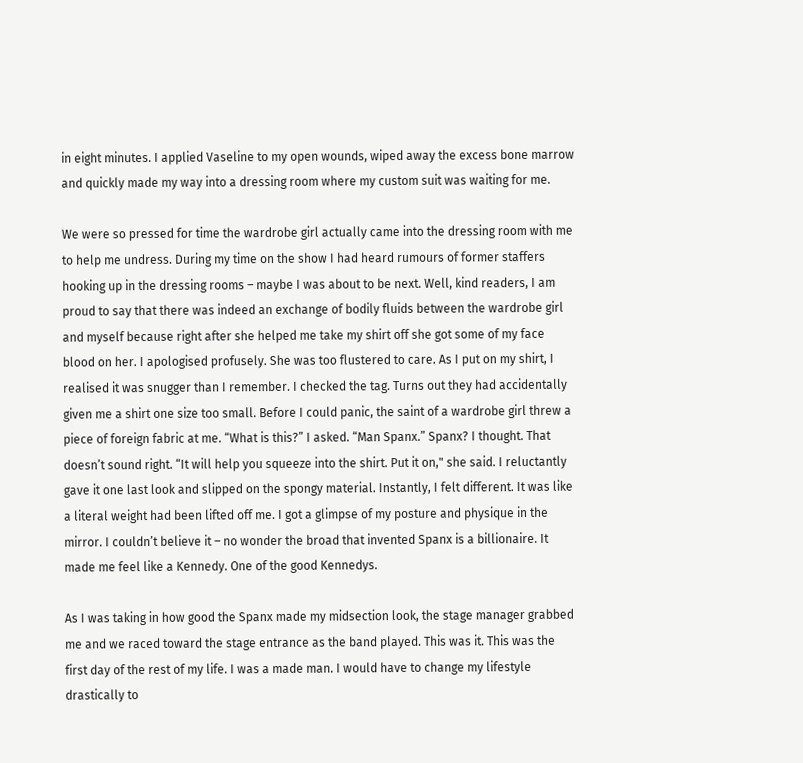in eight minutes. I applied Vaseline to my open wounds, wiped away the excess bone marrow and quickly made my way into a dressing room where my custom suit was waiting for me.

We were so pressed for time the wardrobe girl actually came into the dressing room with me to help me undress. During my time on the show I had heard rumours of former staffers hooking up in the dressing rooms – maybe I was about to be next. Well, kind readers, I am proud to say that there was indeed an exchange of bodily fluids between the wardrobe girl and myself because right after she helped me take my shirt off she got some of my face blood on her. I apologised profusely. She was too flustered to care. As I put on my shirt, I realised it was snugger than I remember. I checked the tag. Turns out they had accidentally given me a shirt one size too small. Before I could panic, the saint of a wardrobe girl threw a piece of foreign fabric at me. “What is this?” I asked. “Man Spanx.” Spanx? I thought. That doesn’t sound right. “It will help you squeeze into the shirt. Put it on," she said. I reluctantly gave it one last look and slipped on the spongy material. Instantly, I felt different. It was like a literal weight had been lifted off me. I got a glimpse of my posture and physique in the mirror. I couldn’t believe it – no wonder the broad that invented Spanx is a billionaire. It made me feel like a Kennedy. One of the good Kennedys.

As I was taking in how good the Spanx made my midsection look, the stage manager grabbed me and we raced toward the stage entrance as the band played. This was it. This was the first day of the rest of my life. I was a made man. I would have to change my lifestyle drastically to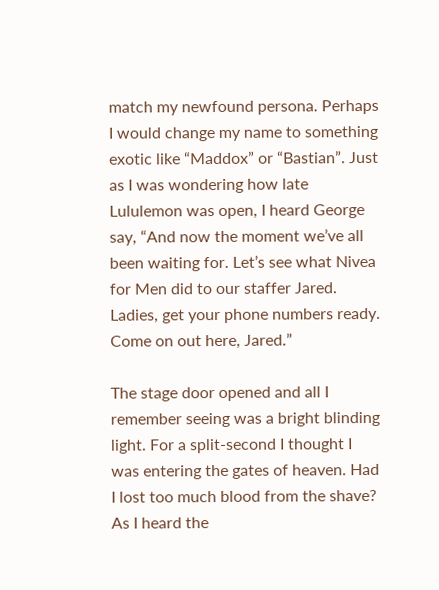match my newfound persona. Perhaps I would change my name to something exotic like “Maddox” or “Bastian”. Just as I was wondering how late Lululemon was open, I heard George say, “And now the moment we’ve all been waiting for. Let’s see what Nivea for Men did to our staffer Jared. Ladies, get your phone numbers ready. Come on out here, Jared.”

The stage door opened and all I remember seeing was a bright blinding light. For a split-second I thought I was entering the gates of heaven. Had I lost too much blood from the shave? As I heard the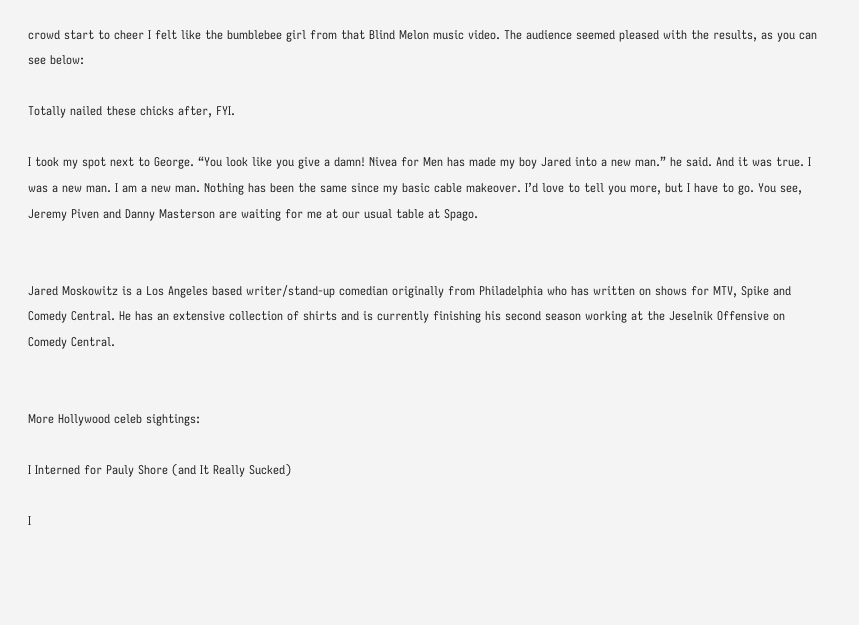crowd start to cheer I felt like the bumblebee girl from that Blind Melon music video. The audience seemed pleased with the results, as you can see below:

Totally nailed these chicks after, FYI.

I took my spot next to George. “You look like you give a damn! Nivea for Men has made my boy Jared into a new man.” he said. And it was true. I was a new man. I am a new man. Nothing has been the same since my basic cable makeover. I’d love to tell you more, but I have to go. You see, Jeremy Piven and Danny Masterson are waiting for me at our usual table at Spago.


Jared Moskowitz is a Los Angeles based writer/stand-up comedian originally from Philadelphia who has written on shows for MTV, Spike and Comedy Central. He has an extensive collection of shirts and is currently finishing his second season working at the Jeselnik Offensive on Comedy Central.


More Hollywood celeb sightings:

I Interned for Pauly Shore (and It Really Sucked)

I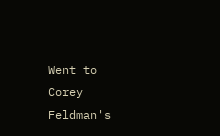Went to Corey Feldman's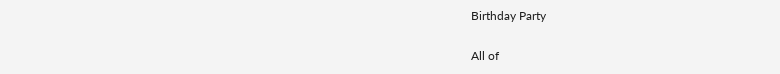Birthday Party

All of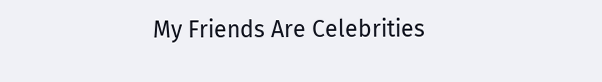My Friends Are Celebrities